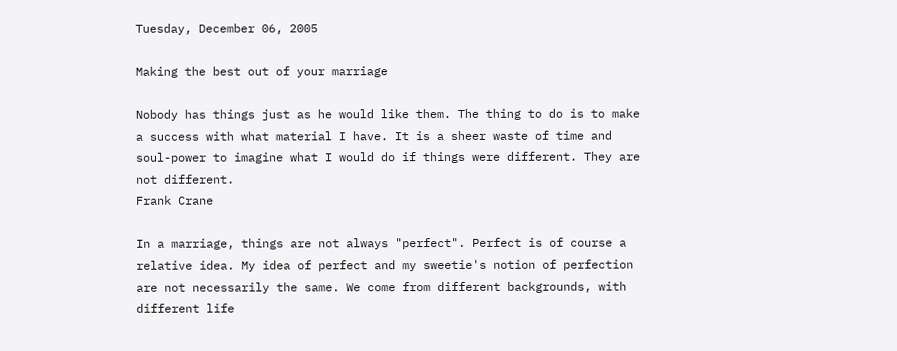Tuesday, December 06, 2005

Making the best out of your marriage

Nobody has things just as he would like them. The thing to do is to make a success with what material I have. It is a sheer waste of time and soul-power to imagine what I would do if things were different. They are not different.
Frank Crane

In a marriage, things are not always "perfect". Perfect is of course a relative idea. My idea of perfect and my sweetie's notion of perfection are not necessarily the same. We come from different backgrounds, with different life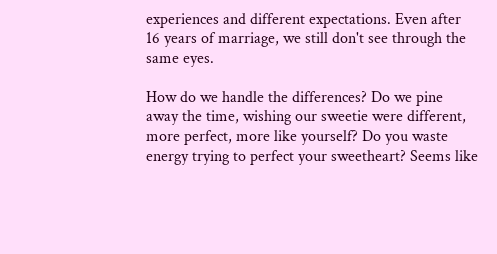experiences and different expectations. Even after 16 years of marriage, we still don't see through the same eyes.

How do we handle the differences? Do we pine away the time, wishing our sweetie were different, more perfect, more like yourself? Do you waste energy trying to perfect your sweetheart? Seems like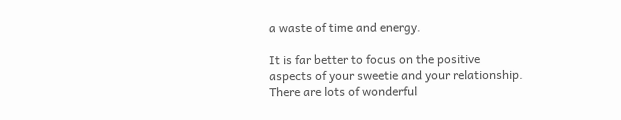a waste of time and energy.

It is far better to focus on the positive aspects of your sweetie and your relationship. There are lots of wonderful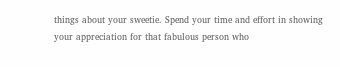things about your sweetie. Spend your time and effort in showing your appreciation for that fabulous person who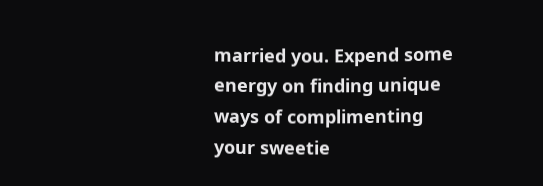married you. Expend some energy on finding unique ways of complimenting your sweetie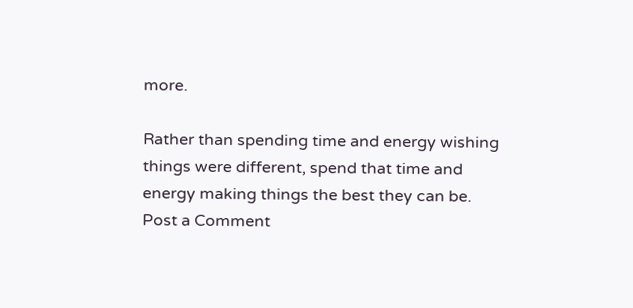more.

Rather than spending time and energy wishing things were different, spend that time and energy making things the best they can be.
Post a Comment